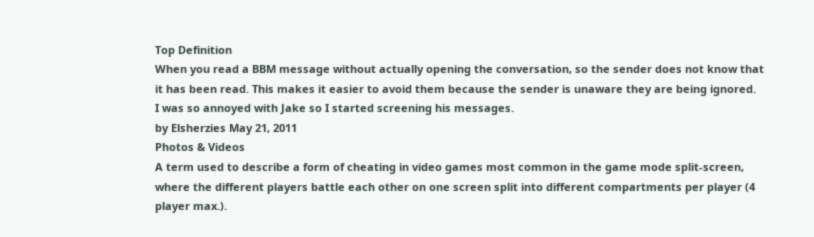Top Definition
When you read a BBM message without actually opening the conversation, so the sender does not know that it has been read. This makes it easier to avoid them because the sender is unaware they are being ignored.
I was so annoyed with Jake so I started screening his messages.
by Elsherzies May 21, 2011
Photos & Videos
A term used to describe a form of cheating in video games most common in the game mode split-screen, where the different players battle each other on one screen split into different compartments per player (4 player max.).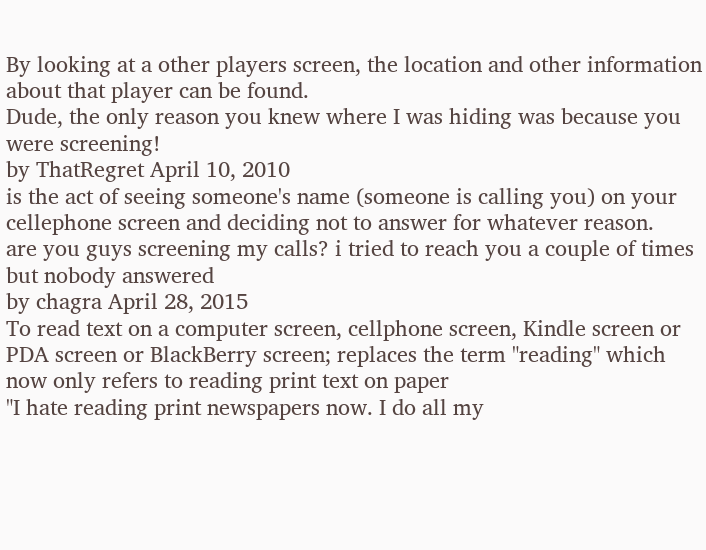By looking at a other players screen, the location and other information about that player can be found.
Dude, the only reason you knew where I was hiding was because you were screening!
by ThatRegret April 10, 2010
is the act of seeing someone's name (someone is calling you) on your cellephone screen and deciding not to answer for whatever reason.
are you guys screening my calls? i tried to reach you a couple of times but nobody answered
by chagra April 28, 2015
To read text on a computer screen, cellphone screen, Kindle screen or PDA screen or BlackBerry screen; replaces the term "reading" which now only refers to reading print text on paper
"I hate reading print newspapers now. I do all my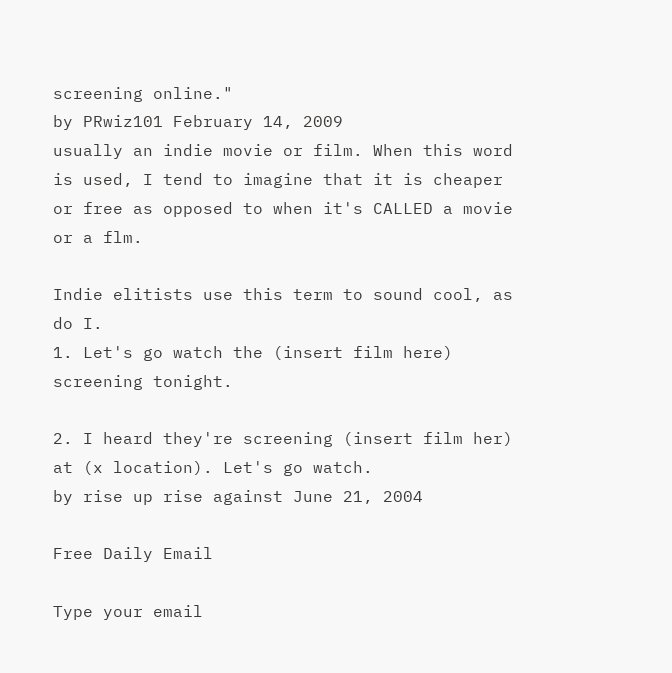screening online."
by PRwiz101 February 14, 2009
usually an indie movie or film. When this word is used, I tend to imagine that it is cheaper or free as opposed to when it's CALLED a movie or a flm.

Indie elitists use this term to sound cool, as do I.
1. Let's go watch the (insert film here) screening tonight.

2. I heard they're screening (insert film her) at (x location). Let's go watch.
by rise up rise against June 21, 2004

Free Daily Email

Type your email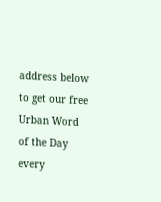address below to get our free Urban Word of the Day every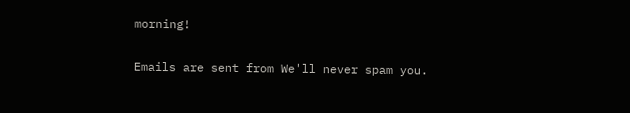morning!

Emails are sent from We'll never spam you.